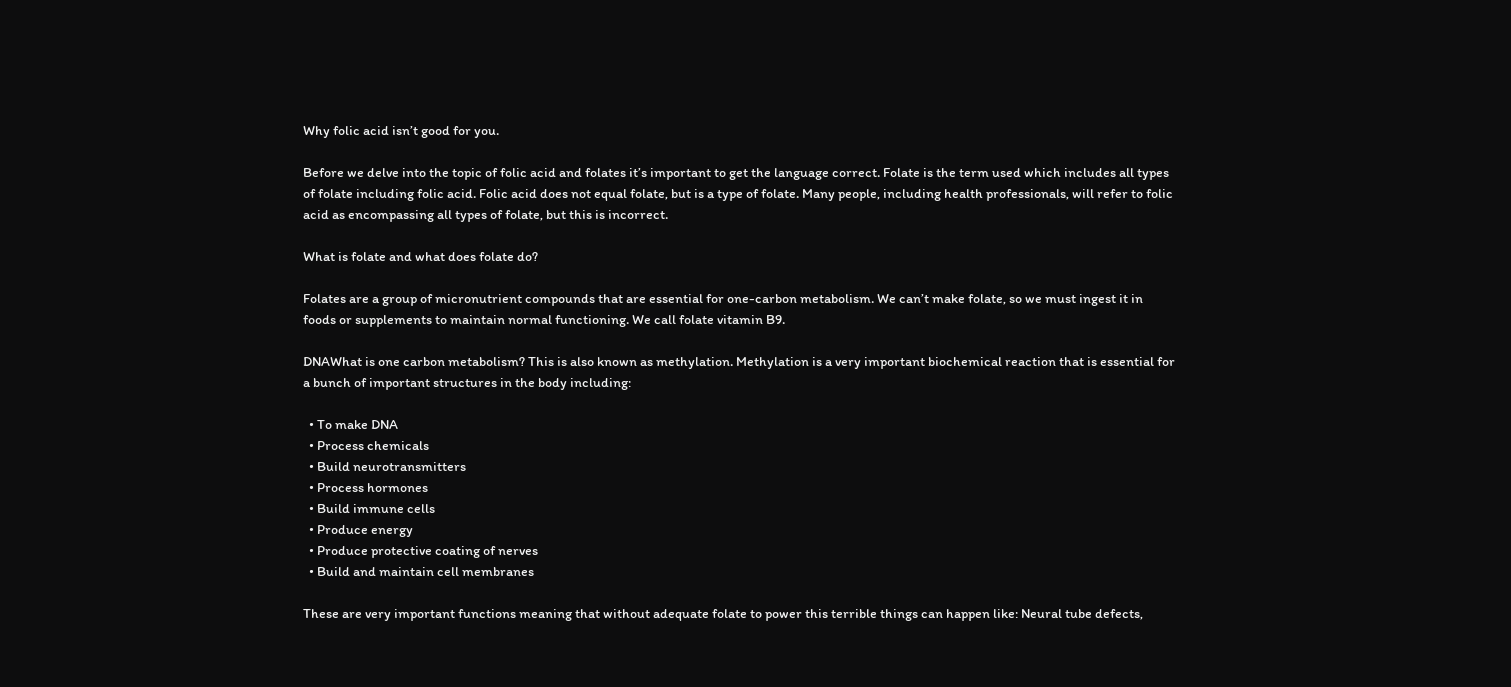Why folic acid isn’t good for you.

Before we delve into the topic of folic acid and folates it’s important to get the language correct. Folate is the term used which includes all types of folate including folic acid. Folic acid does not equal folate, but is a type of folate. Many people, including health professionals, will refer to folic acid as encompassing all types of folate, but this is incorrect.

What is folate and what does folate do?

Folates are a group of micronutrient compounds that are essential for one-carbon metabolism. We can’t make folate, so we must ingest it in foods or supplements to maintain normal functioning. We call folate vitamin B9.

DNAWhat is one carbon metabolism? This is also known as methylation. Methylation is a very important biochemical reaction that is essential for a bunch of important structures in the body including:

  • To make DNA
  • Process chemicals
  • Build neurotransmitters
  • Process hormones
  • Build immune cells
  • Produce energy
  • Produce protective coating of nerves
  • Build and maintain cell membranes

These are very important functions meaning that without adequate folate to power this terrible things can happen like: Neural tube defects,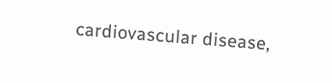cardiovascular disease,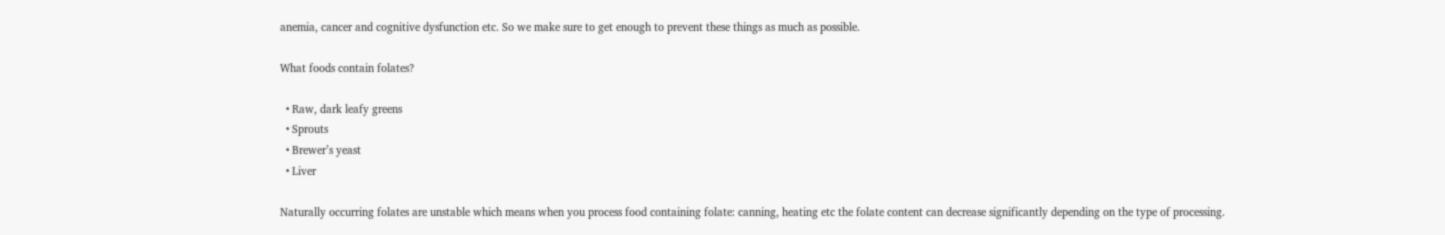anemia, cancer and cognitive dysfunction etc. So we make sure to get enough to prevent these things as much as possible.

What foods contain folates?

  • Raw, dark leafy greens
  • Sprouts
  • Brewer’s yeast
  • Liver

Naturally occurring folates are unstable which means when you process food containing folate: canning, heating etc the folate content can decrease significantly depending on the type of processing.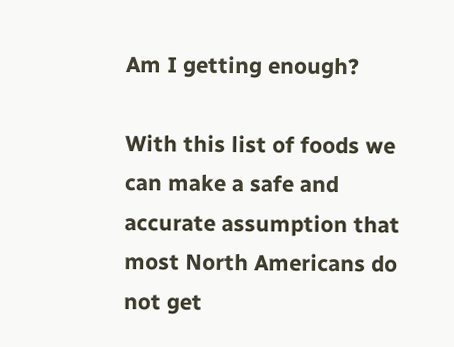Am I getting enough?

With this list of foods we can make a safe and accurate assumption that most North Americans do not get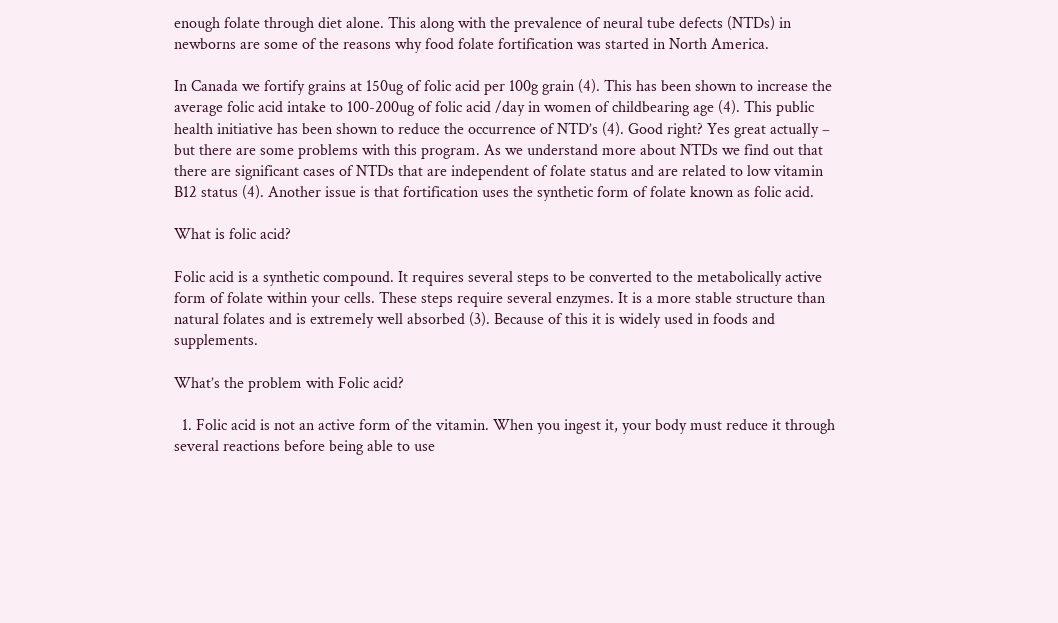enough folate through diet alone. This along with the prevalence of neural tube defects (NTDs) in newborns are some of the reasons why food folate fortification was started in North America.

In Canada we fortify grains at 150ug of folic acid per 100g grain (4). This has been shown to increase the average folic acid intake to 100-200ug of folic acid /day in women of childbearing age (4). This public health initiative has been shown to reduce the occurrence of NTD’s (4). Good right? Yes great actually – but there are some problems with this program. As we understand more about NTDs we find out that there are significant cases of NTDs that are independent of folate status and are related to low vitamin B12 status (4). Another issue is that fortification uses the synthetic form of folate known as folic acid.

What is folic acid?

Folic acid is a synthetic compound. It requires several steps to be converted to the metabolically active form of folate within your cells. These steps require several enzymes. It is a more stable structure than natural folates and is extremely well absorbed (3). Because of this it is widely used in foods and supplements.

What’s the problem with Folic acid?

  1. Folic acid is not an active form of the vitamin. When you ingest it, your body must reduce it through several reactions before being able to use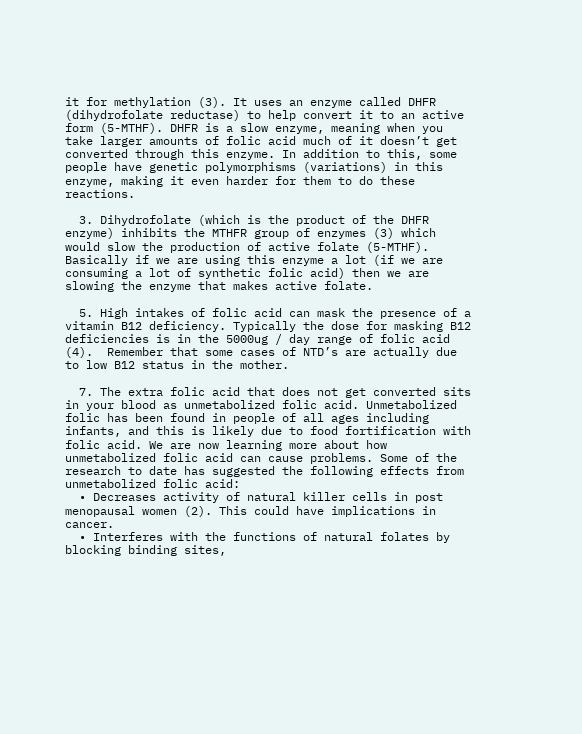it for methylation (3). It uses an enzyme called DHFR (dihydrofolate reductase) to help convert it to an active form (5-MTHF). DHFR is a slow enzyme, meaning when you take larger amounts of folic acid much of it doesn’t get converted through this enzyme. In addition to this, some people have genetic polymorphisms (variations) in this enzyme, making it even harder for them to do these reactions.

  3. Dihydrofolate (which is the product of the DHFR enzyme) inhibits the MTHFR group of enzymes (3) which would slow the production of active folate (5-MTHF). Basically if we are using this enzyme a lot (if we are consuming a lot of synthetic folic acid) then we are slowing the enzyme that makes active folate.

  5. High intakes of folic acid can mask the presence of a vitamin B12 deficiency. Typically the dose for masking B12 deficiencies is in the 5000ug / day range of folic acid (4).  Remember that some cases of NTD’s are actually due to low B12 status in the mother.

  7. The extra folic acid that does not get converted sits in your blood as unmetabolized folic acid. Unmetabolized folic has been found in people of all ages including infants, and this is likely due to food fortification with folic acid. We are now learning more about how unmetabolized folic acid can cause problems. Some of the research to date has suggested the following effects from unmetabolized folic acid:
  • Decreases activity of natural killer cells in post menopausal women (2). This could have implications in cancer.
  • Interferes with the functions of natural folates by blocking binding sites,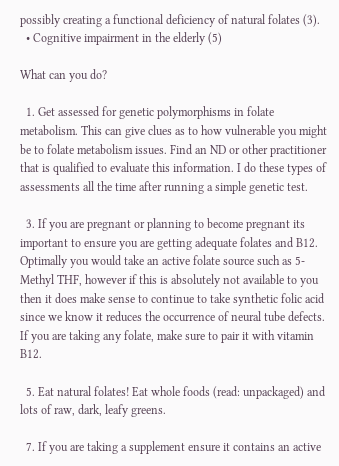possibly creating a functional deficiency of natural folates (3).
  • Cognitive impairment in the elderly (5)

What can you do?

  1. Get assessed for genetic polymorphisms in folate metabolism. This can give clues as to how vulnerable you might be to folate metabolism issues. Find an ND or other practitioner that is qualified to evaluate this information. I do these types of assessments all the time after running a simple genetic test.

  3. If you are pregnant or planning to become pregnant its important to ensure you are getting adequate folates and B12. Optimally you would take an active folate source such as 5-Methyl THF, however if this is absolutely not available to you then it does make sense to continue to take synthetic folic acid since we know it reduces the occurrence of neural tube defects. If you are taking any folate, make sure to pair it with vitamin B12.

  5. Eat natural folates! Eat whole foods (read: unpackaged) and lots of raw, dark, leafy greens.

  7. If you are taking a supplement ensure it contains an active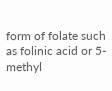form of folate such as folinic acid or 5-methyl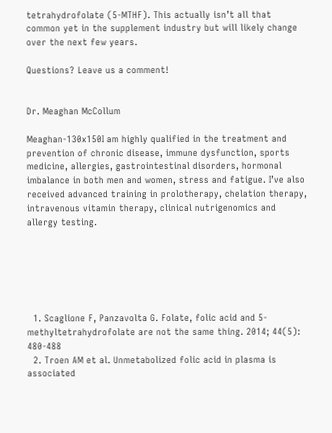tetrahydrofolate (5-MTHF). This actually isn’t all that common yet in the supplement industry but will likely change over the next few years.

Questions? Leave us a comment!


Dr. Meaghan McCollum

Meaghan-130x150I am highly qualified in the treatment and prevention of chronic disease, immune dysfunction, sports medicine, allergies, gastrointestinal disorders, hormonal imbalance in both men and women, stress and fatigue. I’ve also received advanced training in prolotherapy, chelation therapy, intravenous vitamin therapy, clinical nutrigenomics and allergy testing.






  1. Scaglione F, Panzavolta G. Folate, folic acid and 5-methyltetrahydrofolate are not the same thing. 2014; 44(5): 480-488
  2. Troen AM et al. Unmetabolized folic acid in plasma is associated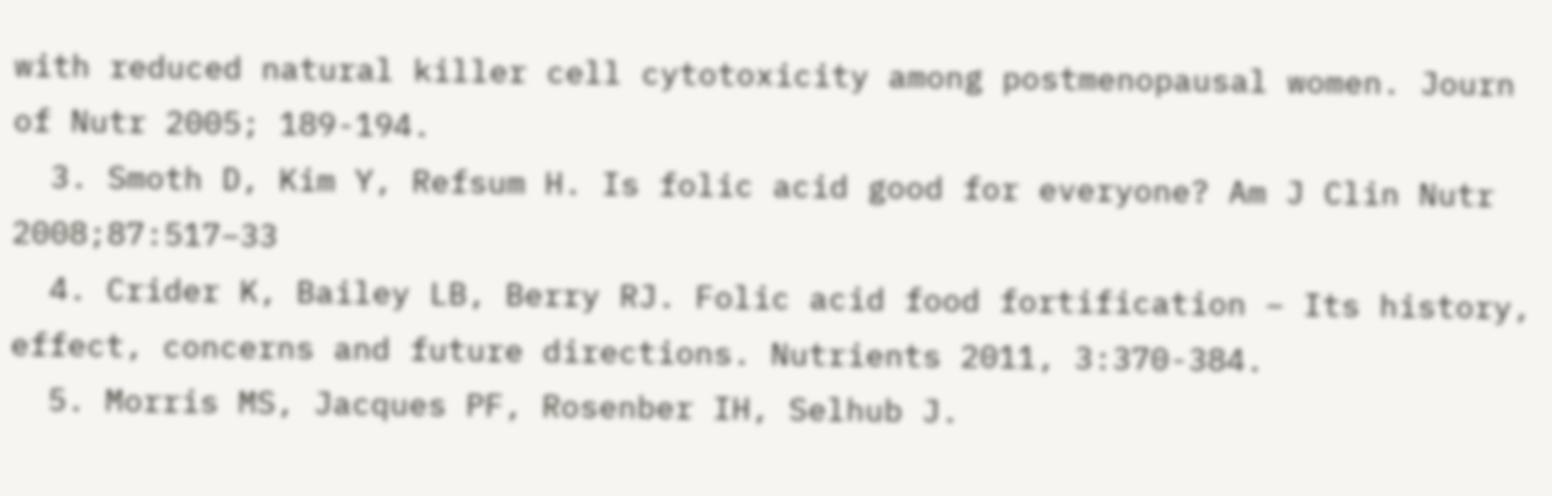with reduced natural killer cell cytotoxicity among postmenopausal women. Journ of Nutr 2005; 189-194.
  3. Smoth D, Kim Y, Refsum H. Is folic acid good for everyone? Am J Clin Nutr 2008;87:517–33
  4. Crider K, Bailey LB, Berry RJ. Folic acid food fortification – Its history, effect, concerns and future directions. Nutrients 2011, 3:370-384.
  5. Morris MS, Jacques PF, Rosenber IH, Selhub J.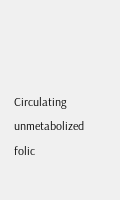Circulating unmetabolized folic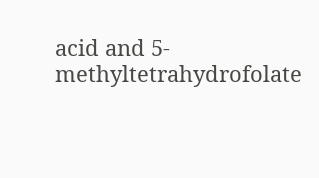acid and 5-methyltetrahydrofolate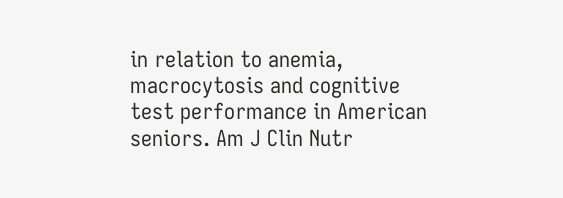in relation to anemia, macrocytosis and cognitive test performance in American seniors. Am J Clin Nutr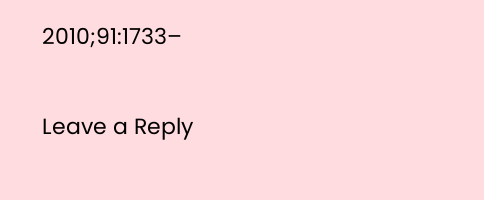2010;91:1733–

Leave a Reply